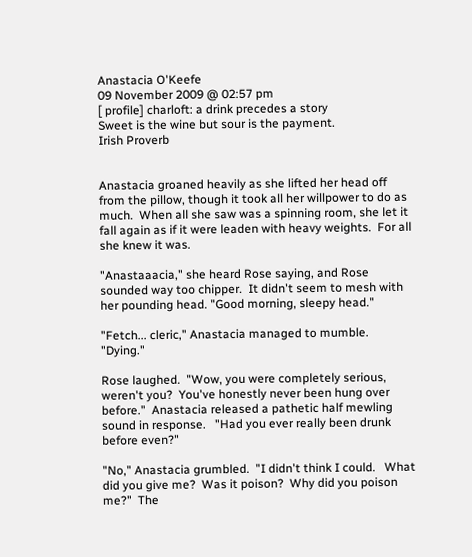Anastacia O'Keefe
09 November 2009 @ 02:57 pm
[ profile] charloft: a drink precedes a story
Sweet is the wine but sour is the payment.
Irish Proverb


Anastacia groaned heavily as she lifted her head off from the pillow, though it took all her willpower to do as much.  When all she saw was a spinning room, she let it fall again as if it were leaden with heavy weights.  For all she knew it was.

"Anastaaacia," she heard Rose saying, and Rose sounded way too chipper.  It didn't seem to mesh with her pounding head. "Good morning, sleepy head."

"Fetch... cleric," Anastacia managed to mumble.  "Dying."

Rose laughed.  "Wow, you were completely serious, weren't you?  You've honestly never been hung over before."  Anastacia released a pathetic half mewling sound in response.   "Had you ever really been drunk before even?"

"No," Anastacia grumbled.  "I didn't think I could.   What did you give me?  Was it poison?  Why did you poison me?"  The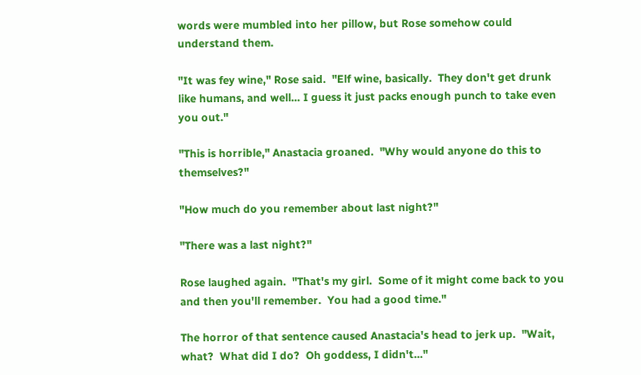words were mumbled into her pillow, but Rose somehow could understand them.

"It was fey wine," Rose said.  "Elf wine, basically.  They don't get drunk like humans, and well... I guess it just packs enough punch to take even you out."

"This is horrible," Anastacia groaned.  "Why would anyone do this to themselves?"

"How much do you remember about last night?"

"There was a last night?"

Rose laughed again.  "That's my girl.  Some of it might come back to you and then you'll remember.  You had a good time."

The horror of that sentence caused Anastacia's head to jerk up.  "Wait, what?  What did I do?  Oh goddess, I didn't..."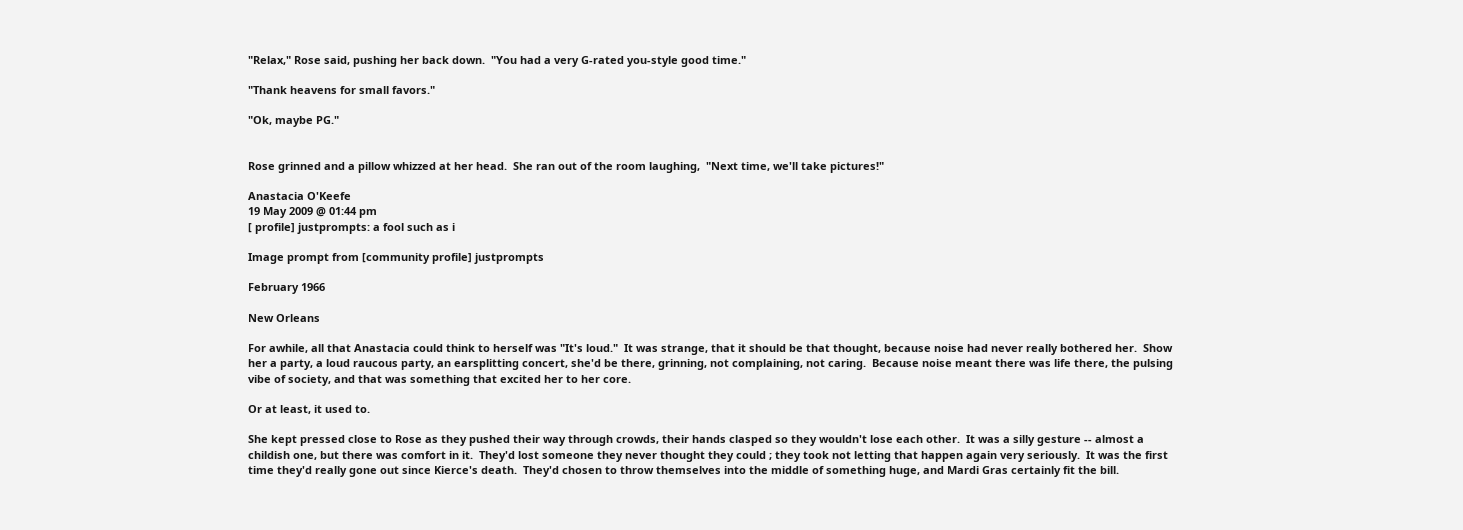"Relax," Rose said, pushing her back down.  "You had a very G-rated you-style good time."

"Thank heavens for small favors."

"Ok, maybe PG."


Rose grinned and a pillow whizzed at her head.  She ran out of the room laughing,  "Next time, we'll take pictures!"

Anastacia O'Keefe
19 May 2009 @ 01:44 pm
[ profile] justprompts: a fool such as i

Image prompt from [community profile] justprompts

February 1966

New Orleans

For awhile, all that Anastacia could think to herself was "It's loud."  It was strange, that it should be that thought, because noise had never really bothered her.  Show her a party, a loud raucous party, an earsplitting concert, she'd be there, grinning, not complaining, not caring.  Because noise meant there was life there, the pulsing vibe of society, and that was something that excited her to her core.

Or at least, it used to.

She kept pressed close to Rose as they pushed their way through crowds, their hands clasped so they wouldn't lose each other.  It was a silly gesture -- almost a childish one, but there was comfort in it.  They'd lost someone they never thought they could ; they took not letting that happen again very seriously.  It was the first time they'd really gone out since Kierce's death.  They'd chosen to throw themselves into the middle of something huge, and Mardi Gras certainly fit the bill.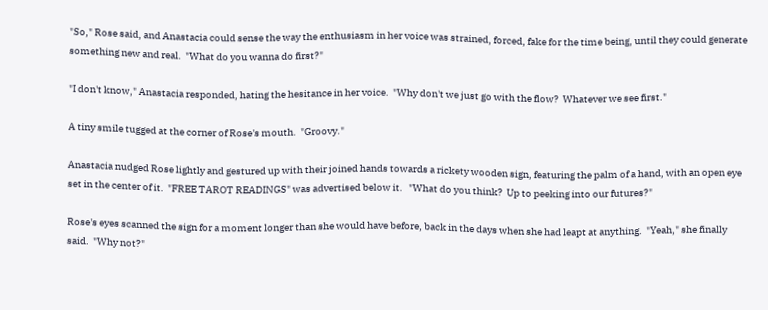"So," Rose said, and Anastacia could sense the way the enthusiasm in her voice was strained, forced, fake for the time being, until they could generate something new and real.  "What do you wanna do first?"

"I don't know," Anastacia responded, hating the hesitance in her voice.  "Why don't we just go with the flow?  Whatever we see first."

A tiny smile tugged at the corner of Rose's mouth.  "Groovy."

Anastacia nudged Rose lightly and gestured up with their joined hands towards a rickety wooden sign, featuring the palm of a hand, with an open eye set in the center of it.  "FREE TAROT READINGS" was advertised below it.   "What do you think?  Up to peeking into our futures?"

Rose's eyes scanned the sign for a moment longer than she would have before, back in the days when she had leapt at anything.  "Yeah," she finally said.  "Why not?"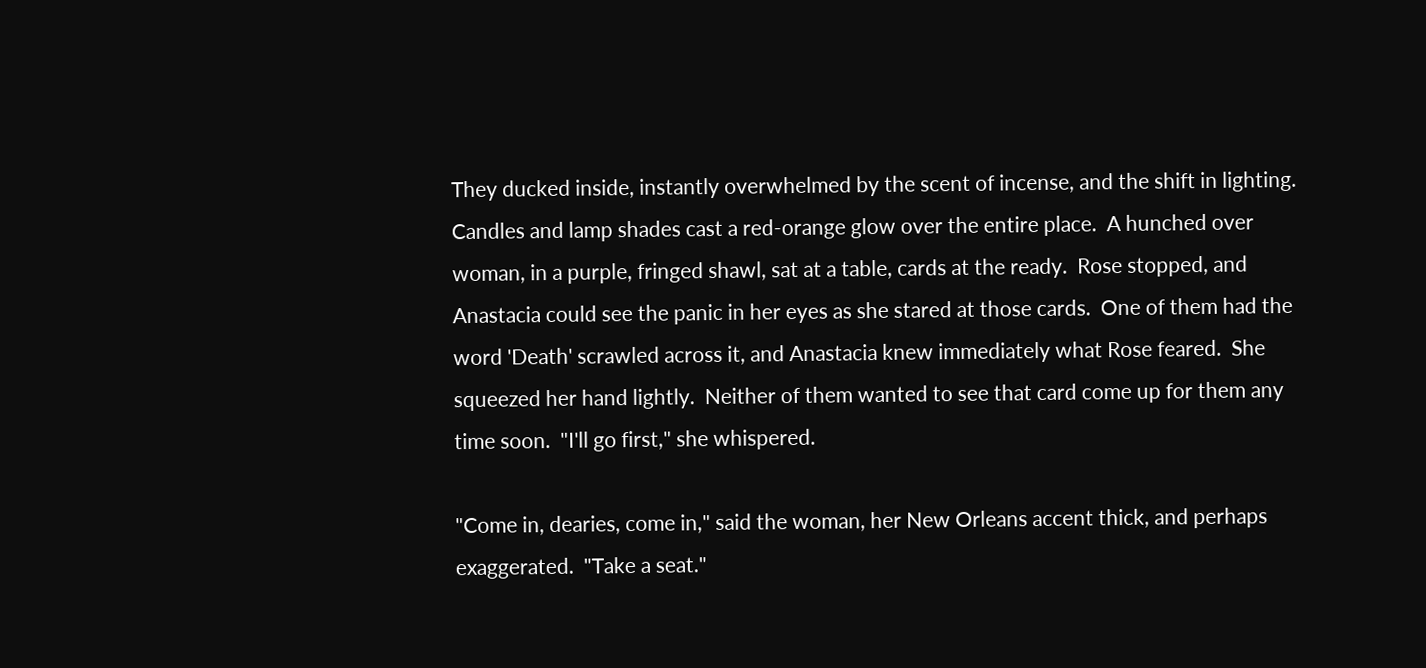They ducked inside, instantly overwhelmed by the scent of incense, and the shift in lighting.  Candles and lamp shades cast a red-orange glow over the entire place.  A hunched over woman, in a purple, fringed shawl, sat at a table, cards at the ready.  Rose stopped, and Anastacia could see the panic in her eyes as she stared at those cards.  One of them had the word 'Death' scrawled across it, and Anastacia knew immediately what Rose feared.  She squeezed her hand lightly.  Neither of them wanted to see that card come up for them any time soon.  "I'll go first," she whispered.

"Come in, dearies, come in," said the woman, her New Orleans accent thick, and perhaps exaggerated.  "Take a seat."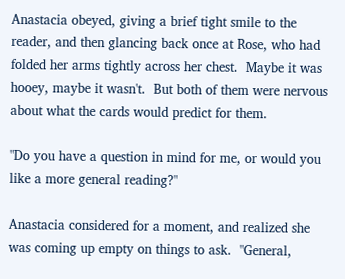Anastacia obeyed, giving a brief tight smile to the reader, and then glancing back once at Rose, who had folded her arms tightly across her chest.  Maybe it was hooey, maybe it wasn't.  But both of them were nervous about what the cards would predict for them.

"Do you have a question in mind for me, or would you like a more general reading?"

Anastacia considered for a moment, and realized she was coming up empty on things to ask.  "General,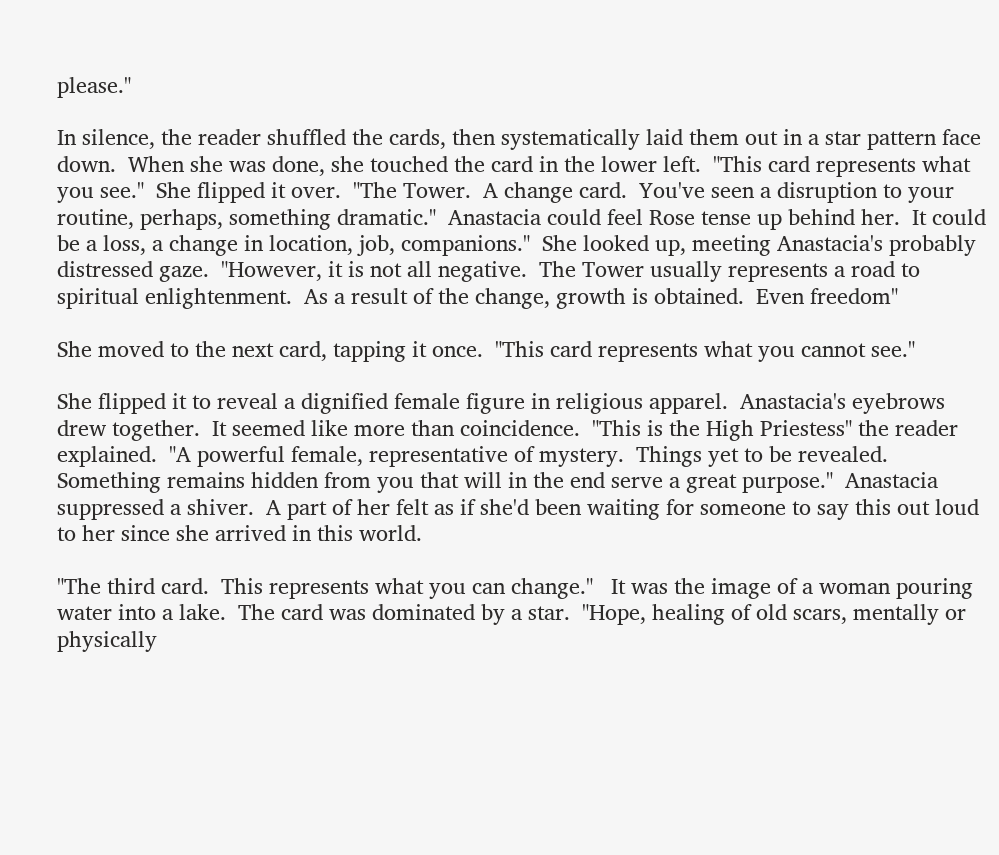please."

In silence, the reader shuffled the cards, then systematically laid them out in a star pattern face down.  When she was done, she touched the card in the lower left.  "This card represents what you see."  She flipped it over.  "The Tower.  A change card.  You've seen a disruption to your routine, perhaps, something dramatic."  Anastacia could feel Rose tense up behind her.  It could be a loss, a change in location, job, companions."  She looked up, meeting Anastacia's probably distressed gaze.  "However, it is not all negative.  The Tower usually represents a road to spiritual enlightenment.  As a result of the change, growth is obtained.  Even freedom"

She moved to the next card, tapping it once.  "This card represents what you cannot see."

She flipped it to reveal a dignified female figure in religious apparel.  Anastacia's eyebrows drew together.  It seemed like more than coincidence.  "This is the High Priestess" the reader explained.  "A powerful female, representative of mystery.  Things yet to be revealed.  Something remains hidden from you that will in the end serve a great purpose."  Anastacia suppressed a shiver.  A part of her felt as if she'd been waiting for someone to say this out loud to her since she arrived in this world.

"The third card.  This represents what you can change."   It was the image of a woman pouring water into a lake.  The card was dominated by a star.  "Hope, healing of old scars, mentally or physically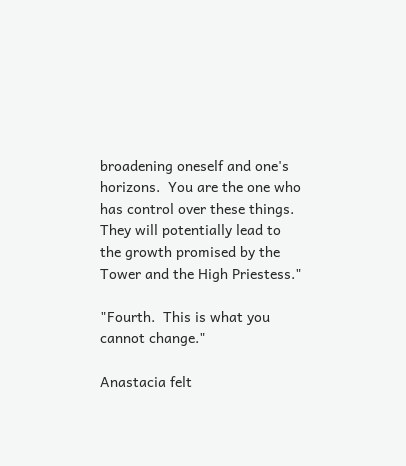broadening oneself and one's horizons.  You are the one who has control over these things.  They will potentially lead to the growth promised by the Tower and the High Priestess."

"Fourth.  This is what you cannot change."

Anastacia felt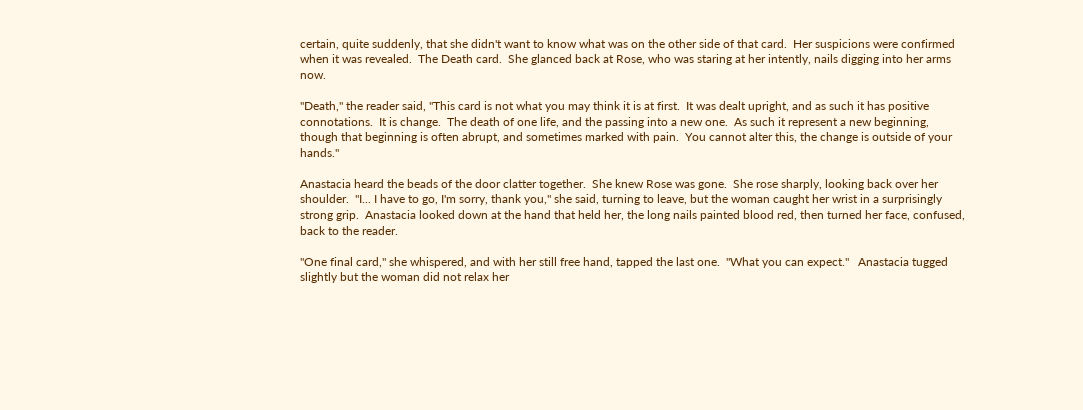certain, quite suddenly, that she didn't want to know what was on the other side of that card.  Her suspicions were confirmed when it was revealed.  The Death card.  She glanced back at Rose, who was staring at her intently, nails digging into her arms now.

"Death," the reader said, "This card is not what you may think it is at first.  It was dealt upright, and as such it has positive connotations.  It is change.  The death of one life, and the passing into a new one.  As such it represent a new beginning, though that beginning is often abrupt, and sometimes marked with pain.  You cannot alter this, the change is outside of your hands."

Anastacia heard the beads of the door clatter together.  She knew Rose was gone.  She rose sharply, looking back over her shoulder.  "I... I have to go, I'm sorry, thank you," she said, turning to leave, but the woman caught her wrist in a surprisingly strong grip.  Anastacia looked down at the hand that held her, the long nails painted blood red, then turned her face, confused, back to the reader.

"One final card," she whispered, and with her still free hand, tapped the last one.  "What you can expect."   Anastacia tugged slightly but the woman did not relax her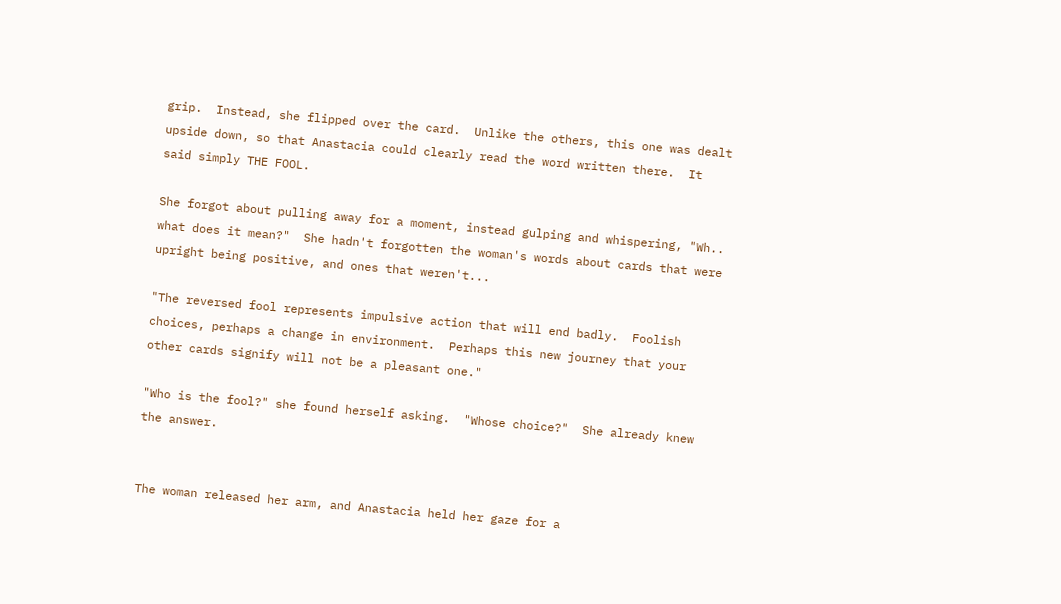grip.  Instead, she flipped over the card.  Unlike the others, this one was dealt upside down, so that Anastacia could clearly read the word written there.  It said simply THE FOOL.

She forgot about pulling away for a moment, instead gulping and whispering, "Wh.. what does it mean?"  She hadn't forgotten the woman's words about cards that were upright being positive, and ones that weren't...

"The reversed fool represents impulsive action that will end badly.  Foolish choices, perhaps a change in environment.  Perhaps this new journey that your other cards signify will not be a pleasant one."

"Who is the fool?" she found herself asking.  "Whose choice?"  She already knew the answer.


The woman released her arm, and Anastacia held her gaze for a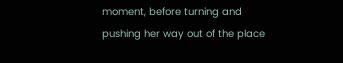moment, before turning and pushing her way out of the place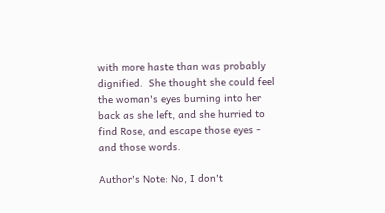with more haste than was probably dignified.  She thought she could feel the woman's eyes burning into her back as she left, and she hurried to find Rose, and escape those eyes - and those words.

Author's Note: No, I don't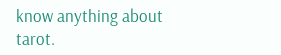know anything about tarot.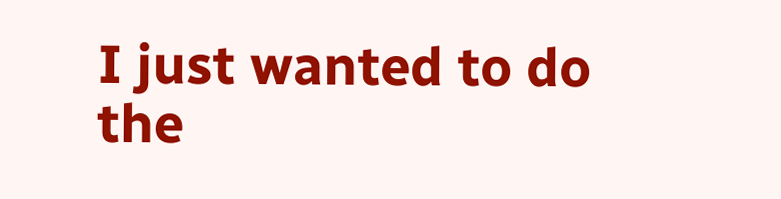I just wanted to do the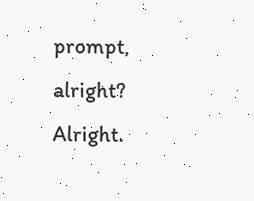prompt, alright?  Alright.